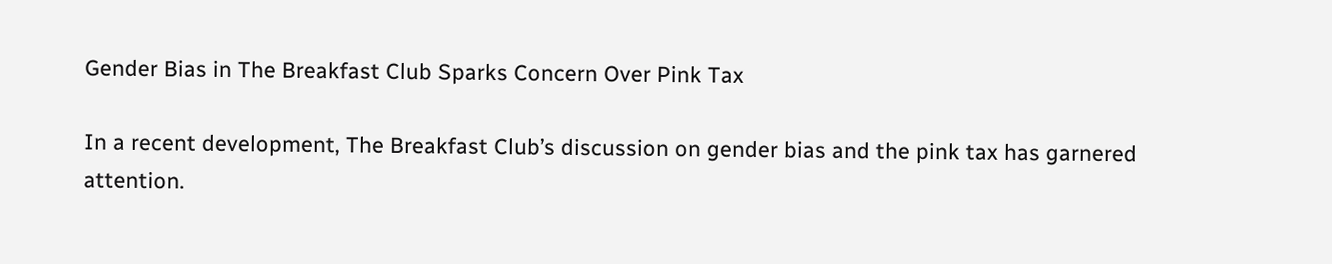Gender Bias in The Breakfast Club Sparks Concern Over Pink Tax

In a recent development, The Breakfast Club’s discussion on gender bias and the pink tax has garnered attention.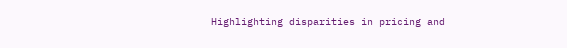Highlighting disparities in pricing and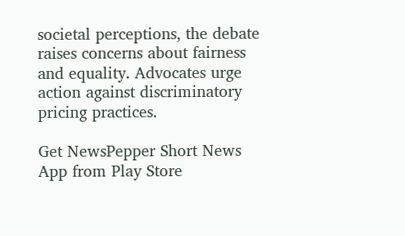societal perceptions, the debate raises concerns about fairness and equality. Advocates urge action against discriminatory pricing practices.

Get NewsPepper Short News App from Play Store